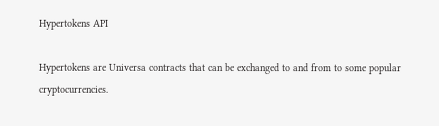Hypertokens API

Hypertokens are Universa contracts that can be exchanged to and from to some popular cryptocurrencies.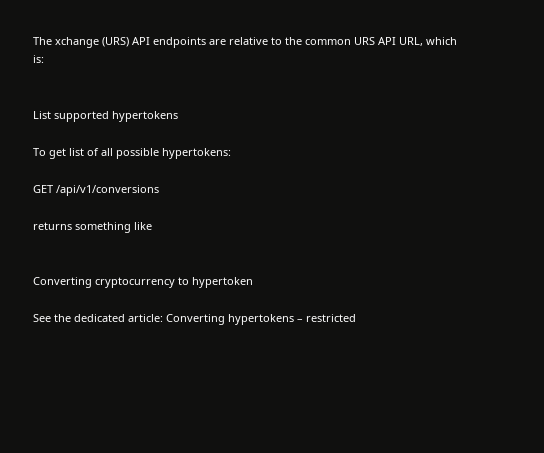The xchange (URS) API endpoints are relative to the common URS API URL, which is:


List supported hypertokens

To get list of all possible hypertokens:

GET /api/v1/conversions

returns something like


Converting cryptocurrency to hypertoken

See the dedicated article: Converting hypertokens – restricted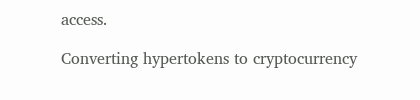access.

Converting hypertokens to cryptocurrency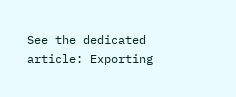See the dedicated article: Exporting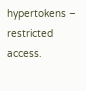hypertokens – restricted access.